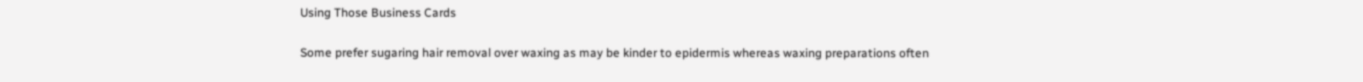Using Those Business Cards

Some prefer sugaring hair removal over waxing as may be kinder to epidermis whereas waxing preparations often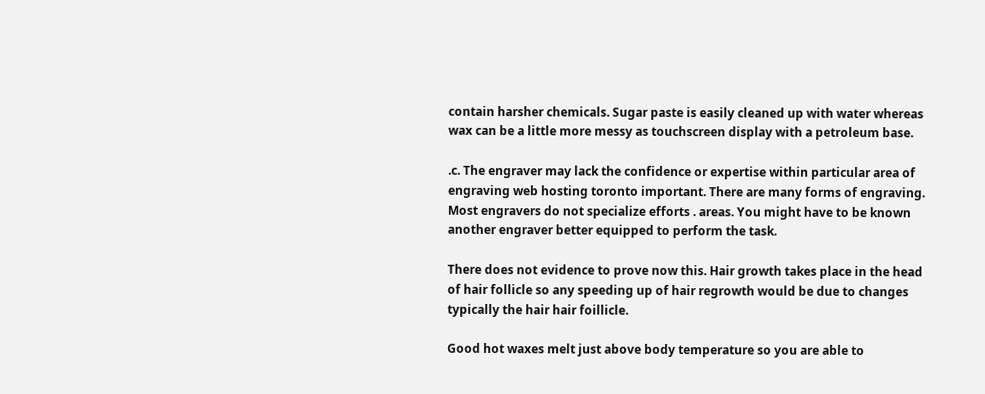contain harsher chemicals. Sugar paste is easily cleaned up with water whereas wax can be a little more messy as touchscreen display with a petroleum base.

.c. The engraver may lack the confidence or expertise within particular area of engraving web hosting toronto important. There are many forms of engraving. Most engravers do not specialize efforts . areas. You might have to be known another engraver better equipped to perform the task.

There does not evidence to prove now this. Hair growth takes place in the head of hair follicle so any speeding up of hair regrowth would be due to changes typically the hair hair foillicle.

Good hot waxes melt just above body temperature so you are able to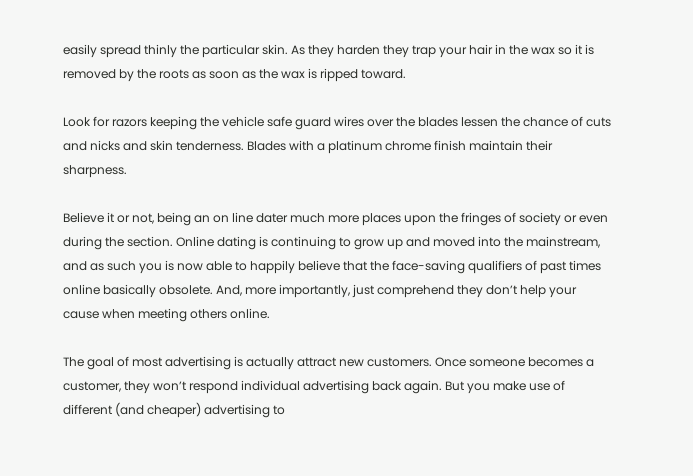easily spread thinly the particular skin. As they harden they trap your hair in the wax so it is removed by the roots as soon as the wax is ripped toward.

Look for razors keeping the vehicle safe guard wires over the blades lessen the chance of cuts and nicks and skin tenderness. Blades with a platinum chrome finish maintain their sharpness.

Believe it or not, being an on line dater much more places upon the fringes of society or even during the section. Online dating is continuing to grow up and moved into the mainstream, and as such you is now able to happily believe that the face-saving qualifiers of past times online basically obsolete. And, more importantly, just comprehend they don’t help your cause when meeting others online.

The goal of most advertising is actually attract new customers. Once someone becomes a customer, they won’t respond individual advertising back again. But you make use of different (and cheaper) advertising to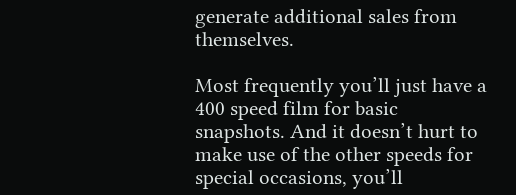generate additional sales from themselves.

Most frequently you’ll just have a 400 speed film for basic snapshots. And it doesn’t hurt to make use of the other speeds for special occasions, you’ll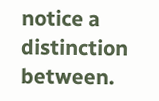notice a distinction between.